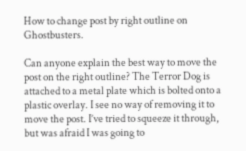How to change post by right outline on Ghostbusters.

Can anyone explain the best way to move the post on the right outline? The Terror Dog is attached to a metal plate which is bolted onto a plastic overlay. I see no way of removing it to move the post. I’ve tried to squeeze it through, but was afraid I was going to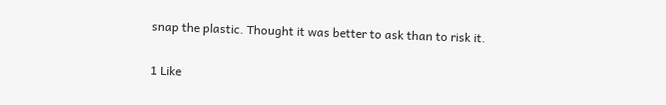snap the plastic. Thought it was better to ask than to risk it.

1 Like